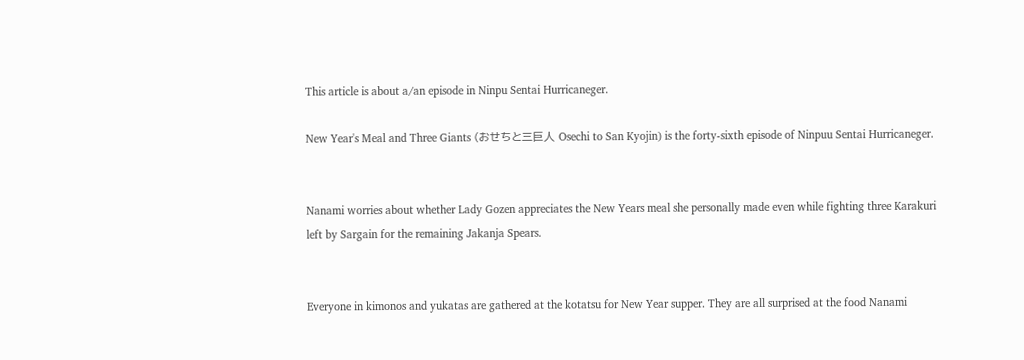This article is about a/an episode in Ninpu Sentai Hurricaneger.

New Year's Meal and Three Giants (おせちと三巨人 Osechi to San Kyojin) is the forty-sixth episode of Ninpuu Sentai Hurricaneger.


Nanami worries about whether Lady Gozen appreciates the New Years meal she personally made even while fighting three Karakuri left by Sargain for the remaining Jakanja Spears.


Everyone in kimonos and yukatas are gathered at the kotatsu for New Year supper. They are all surprised at the food Nanami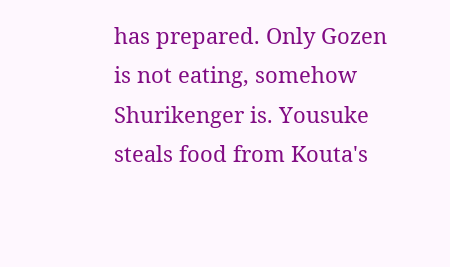has prepared. Only Gozen is not eating, somehow Shurikenger is. Yousuke steals food from Kouta's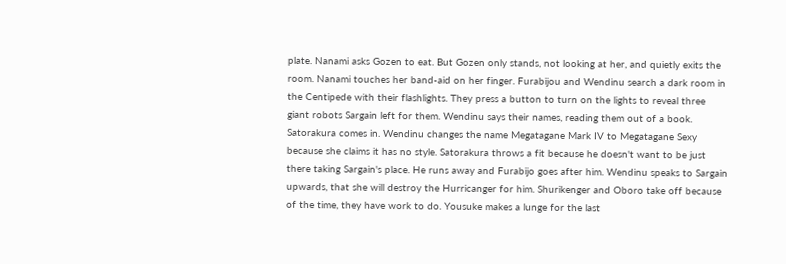plate. Nanami asks Gozen to eat. But Gozen only stands, not looking at her, and quietly exits the room. Nanami touches her band-aid on her finger. Furabijou and Wendinu search a dark room in the Centipede with their flashlights. They press a button to turn on the lights to reveal three giant robots Sargain left for them. Wendinu says their names, reading them out of a book. Satorakura comes in. Wendinu changes the name Megatagane Mark IV to Megatagane Sexy because she claims it has no style. Satorakura throws a fit because he doesn't want to be just there taking Sargain's place. He runs away and Furabijo goes after him. Wendinu speaks to Sargain upwards, that she will destroy the Hurricanger for him. Shurikenger and Oboro take off because of the time, they have work to do. Yousuke makes a lunge for the last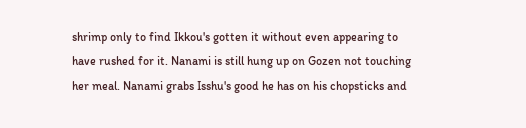shrimp only to find Ikkou's gotten it without even appearing to have rushed for it. Nanami is still hung up on Gozen not touching her meal. Nanami grabs Isshu's good he has on his chopsticks and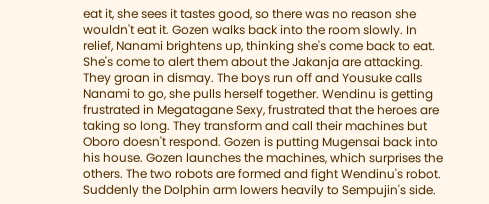eat it, she sees it tastes good, so there was no reason she wouldn't eat it. Gozen walks back into the room slowly. In relief, Nanami brightens up, thinking she's come back to eat. She's come to alert them about the Jakanja are attacking. They groan in dismay. The boys run off and Yousuke calls Nanami to go, she pulls herself together. Wendinu is getting frustrated in Megatagane Sexy, frustrated that the heroes are taking so long. They transform and call their machines but Oboro doesn't respond. Gozen is putting Mugensai back into his house. Gozen launches the machines, which surprises the others. The two robots are formed and fight Wendinu's robot. Suddenly the Dolphin arm lowers heavily to Sempujin's side.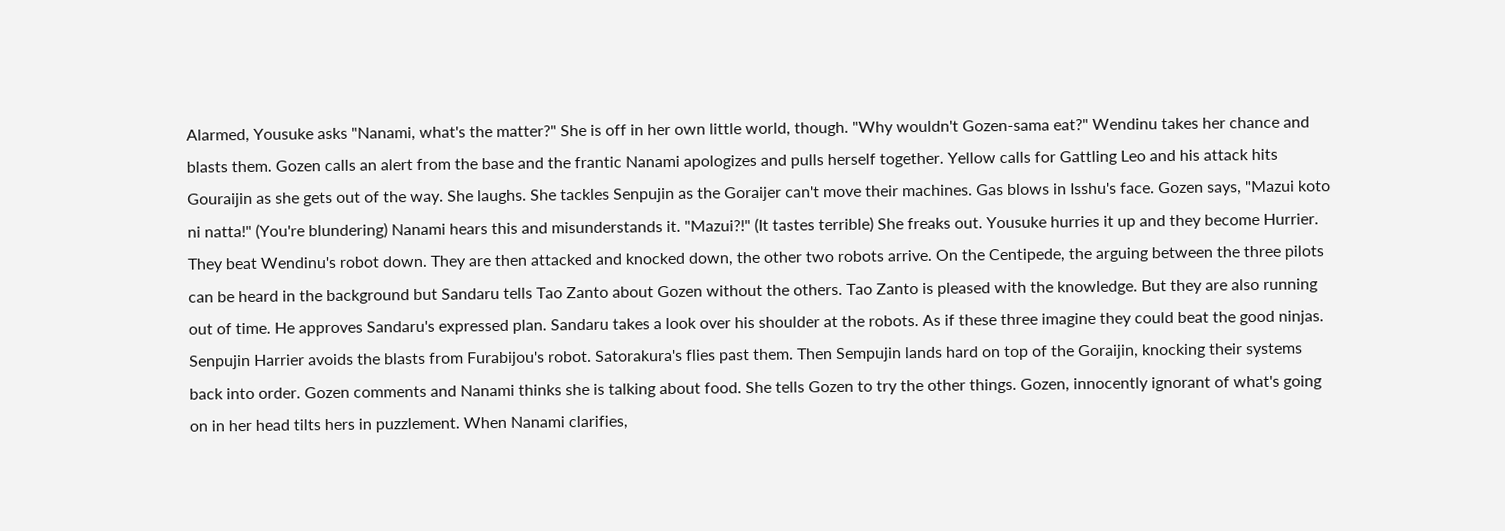Alarmed, Yousuke asks "Nanami, what's the matter?" She is off in her own little world, though. "Why wouldn't Gozen-sama eat?" Wendinu takes her chance and blasts them. Gozen calls an alert from the base and the frantic Nanami apologizes and pulls herself together. Yellow calls for Gattling Leo and his attack hits Gouraijin as she gets out of the way. She laughs. She tackles Senpujin as the Goraijer can't move their machines. Gas blows in Isshu's face. Gozen says, "Mazui koto ni natta!" (You're blundering) Nanami hears this and misunderstands it. "Mazui?!" (It tastes terrible) She freaks out. Yousuke hurries it up and they become Hurrier. They beat Wendinu's robot down. They are then attacked and knocked down, the other two robots arrive. On the Centipede, the arguing between the three pilots can be heard in the background but Sandaru tells Tao Zanto about Gozen without the others. Tao Zanto is pleased with the knowledge. But they are also running out of time. He approves Sandaru's expressed plan. Sandaru takes a look over his shoulder at the robots. As if these three imagine they could beat the good ninjas. Senpujin Harrier avoids the blasts from Furabijou's robot. Satorakura's flies past them. Then Sempujin lands hard on top of the Goraijin, knocking their systems back into order. Gozen comments and Nanami thinks she is talking about food. She tells Gozen to try the other things. Gozen, innocently ignorant of what's going on in her head tilts hers in puzzlement. When Nanami clarifies,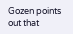Gozen points out that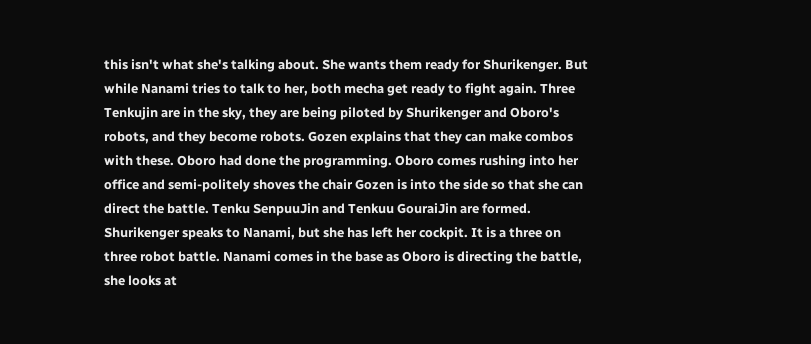this isn't what she's talking about. She wants them ready for Shurikenger. But while Nanami tries to talk to her, both mecha get ready to fight again. Three Tenkujin are in the sky, they are being piloted by Shurikenger and Oboro's robots, and they become robots. Gozen explains that they can make combos with these. Oboro had done the programming. Oboro comes rushing into her office and semi-politely shoves the chair Gozen is into the side so that she can direct the battle. Tenku SenpuuJin and Tenkuu GouraiJin are formed. Shurikenger speaks to Nanami, but she has left her cockpit. It is a three on three robot battle. Nanami comes in the base as Oboro is directing the battle, she looks at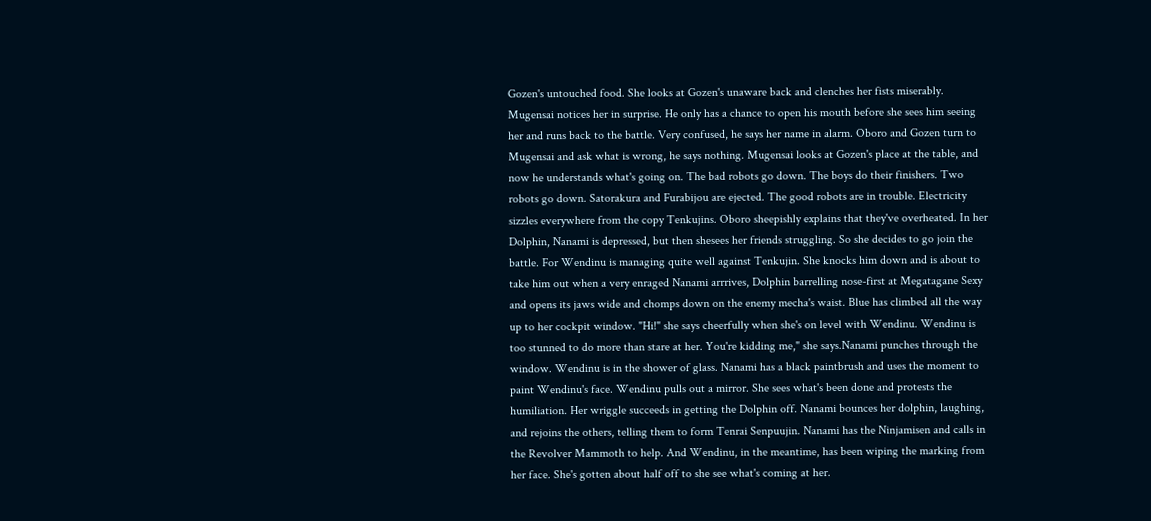Gozen's untouched food. She looks at Gozen's unaware back and clenches her fists miserably. Mugensai notices her in surprise. He only has a chance to open his mouth before she sees him seeing her and runs back to the battle. Very confused, he says her name in alarm. Oboro and Gozen turn to Mugensai and ask what is wrong, he says nothing. Mugensai looks at Gozen's place at the table, and now he understands what's going on. The bad robots go down. The boys do their finishers. Two robots go down. Satorakura and Furabijou are ejected. The good robots are in trouble. Electricity sizzles everywhere from the copy Tenkujins. Oboro sheepishly explains that they've overheated. In her Dolphin, Nanami is depressed, but then shesees her friends struggling. So she decides to go join the battle. For Wendinu is managing quite well against Tenkujin. She knocks him down and is about to take him out when a very enraged Nanami arrrives, Dolphin barrelling nose-first at Megatagane Sexy and opens its jaws wide and chomps down on the enemy mecha's waist. Blue has climbed all the way up to her cockpit window. "Hi!" she says cheerfully when she's on level with Wendinu. Wendinu is too stunned to do more than stare at her. You're kidding me," she says.Nanami punches through the window. Wendinu is in the shower of glass. Nanami has a black paintbrush and uses the moment to paint Wendinu's face. Wendinu pulls out a mirror. She sees what's been done and protests the humiliation. Her wriggle succeeds in getting the Dolphin off. Nanami bounces her dolphin, laughing, and rejoins the others, telling them to form Tenrai Senpuujin. Nanami has the Ninjamisen and calls in the Revolver Mammoth to help. And Wendinu, in the meantime, has been wiping the marking from her face. She's gotten about half off to she see what's coming at her.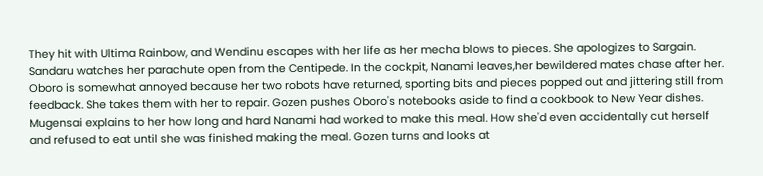They hit with Ultima Rainbow, and Wendinu escapes with her life as her mecha blows to pieces. She apologizes to Sargain. Sandaru watches her parachute open from the Centipede. In the cockpit, Nanami leaves,her bewildered mates chase after her. Oboro is somewhat annoyed because her two robots have returned, sporting bits and pieces popped out and jittering still from feedback. She takes them with her to repair. Gozen pushes Oboro's notebooks aside to find a cookbook to New Year dishes. Mugensai explains to her how long and hard Nanami had worked to make this meal. How she'd even accidentally cut herself and refused to eat until she was finished making the meal. Gozen turns and looks at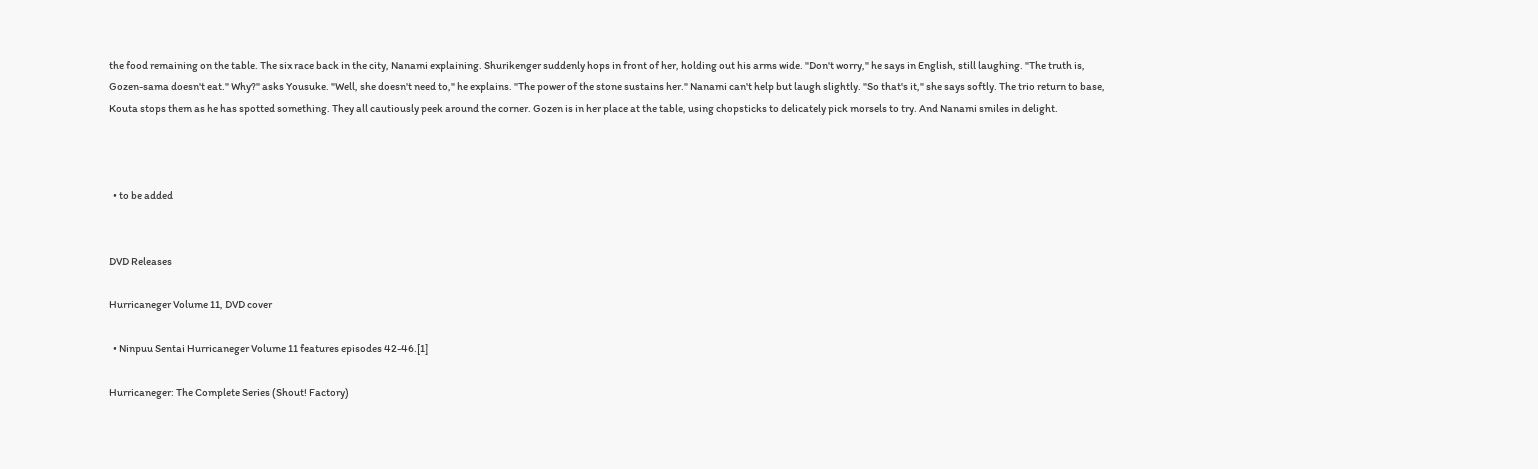the food remaining on the table. The six race back in the city, Nanami explaining. Shurikenger suddenly hops in front of her, holding out his arms wide. "Don't worry," he says in English, still laughing. "The truth is, Gozen-sama doesn't eat." Why?" asks Yousuke. "Well, she doesn't need to," he explains. "The power of the stone sustains her." Nanami can't help but laugh slightly. "So that's it," she says softly. The trio return to base, Kouta stops them as he has spotted something. They all cautiously peek around the corner. Gozen is in her place at the table, using chopsticks to delicately pick morsels to try. And Nanami smiles in delight.



  • to be added


DVD Releases

Hurricaneger Volume 11, DVD cover

  • Ninpuu Sentai Hurricaneger Volume 11 features episodes 42-46.[1]

Hurricaneger: The Complete Series (Shout! Factory)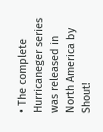• The complete Hurricaneger series was released in North America by Shout!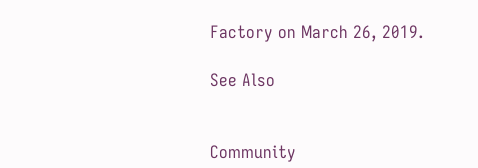Factory on March 26, 2019.

See Also


Community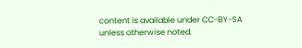content is available under CC-BY-SA unless otherwise noted.